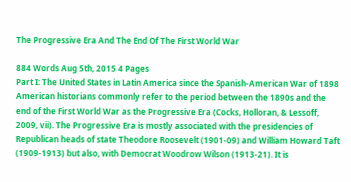The Progressive Era And The End Of The First World War

884 Words Aug 5th, 2015 4 Pages
Part I: The United States in Latin America since the Spanish-American War of 1898
American historians commonly refer to the period between the 1890s and the end of the First World War as the Progressive Era (Cocks, Holloran, & Lessoff, 2009, vii). The Progressive Era is mostly associated with the presidencies of Republican heads of state Theodore Roosevelt (1901-09) and William Howard Taft (1909-1913) but also, with Democrat Woodrow Wilson (1913-21). It is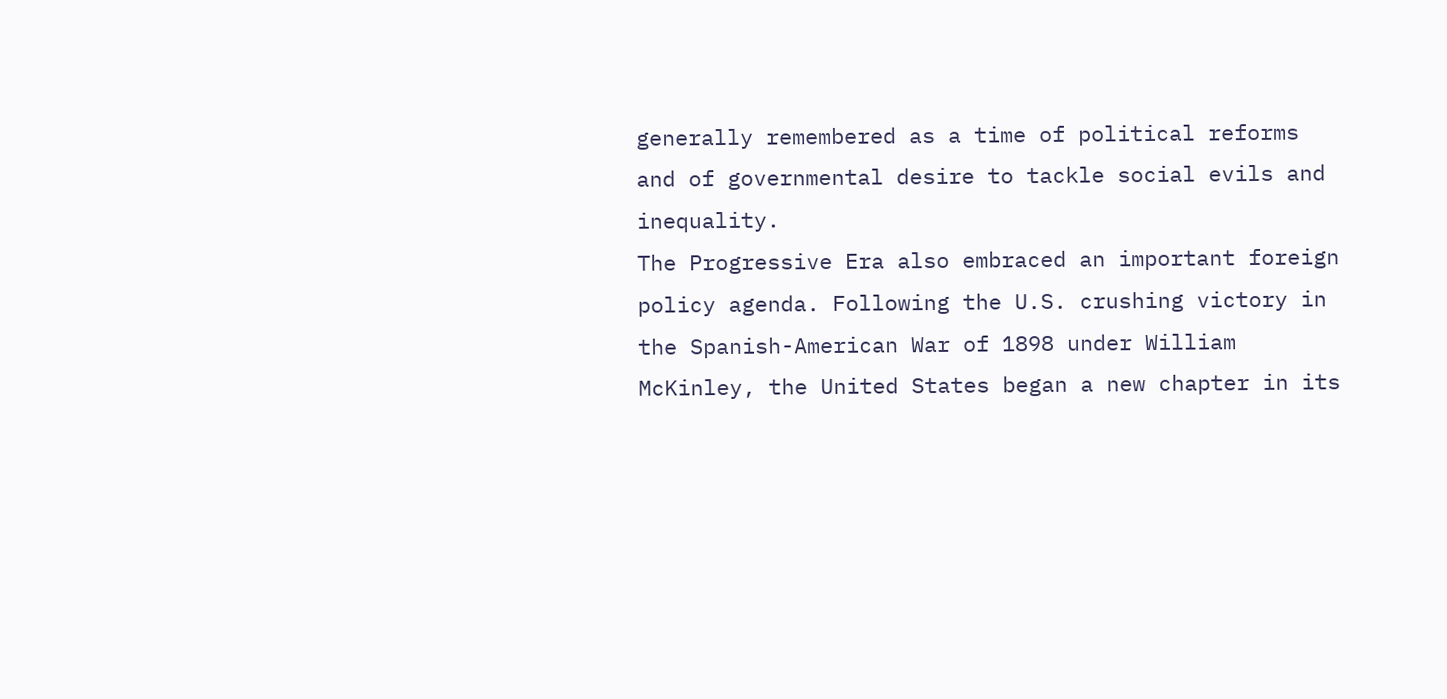generally remembered as a time of political reforms and of governmental desire to tackle social evils and inequality.
The Progressive Era also embraced an important foreign policy agenda. Following the U.S. crushing victory in the Spanish-American War of 1898 under William McKinley, the United States began a new chapter in its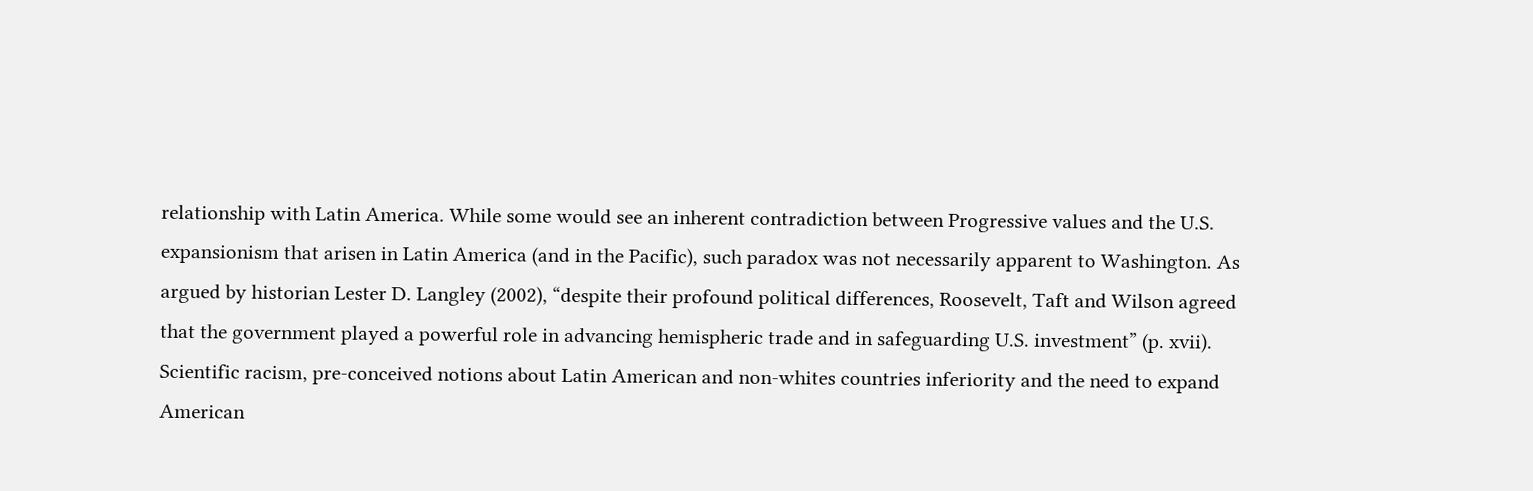relationship with Latin America. While some would see an inherent contradiction between Progressive values and the U.S. expansionism that arisen in Latin America (and in the Pacific), such paradox was not necessarily apparent to Washington. As argued by historian Lester D. Langley (2002), “despite their profound political differences, Roosevelt, Taft and Wilson agreed that the government played a powerful role in advancing hemispheric trade and in safeguarding U.S. investment” (p. xvii). Scientific racism, pre-conceived notions about Latin American and non-whites countries inferiority and the need to expand American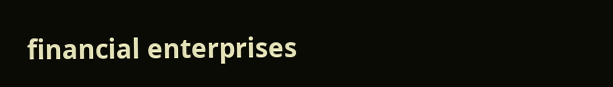financial enterprises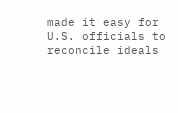made it easy for U.S. officials to reconcile ideals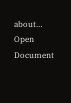about…
Open Document